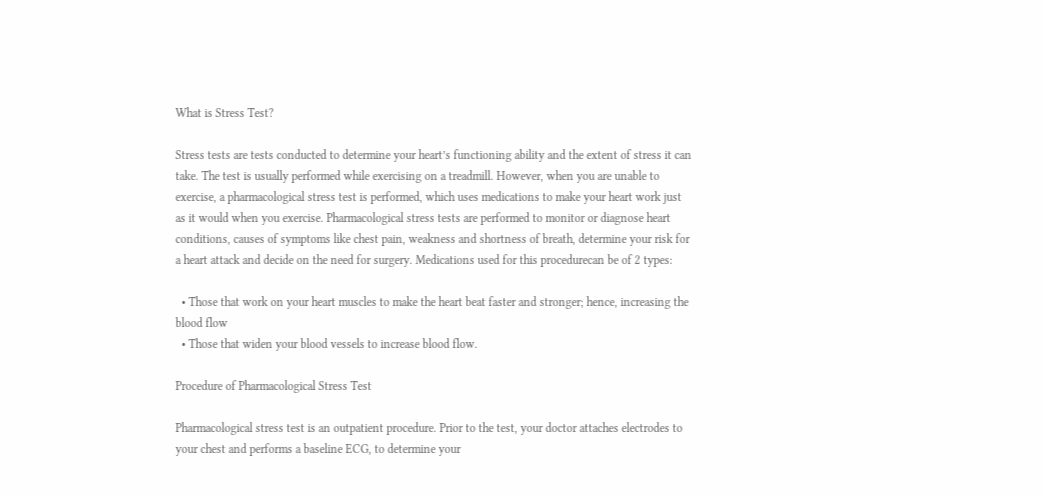What is Stress Test?

Stress tests are tests conducted to determine your heart’s functioning ability and the extent of stress it can take. The test is usually performed while exercising on a treadmill. However, when you are unable to exercise, a pharmacological stress test is performed, which uses medications to make your heart work just as it would when you exercise. Pharmacological stress tests are performed to monitor or diagnose heart conditions, causes of symptoms like chest pain, weakness and shortness of breath, determine your risk for a heart attack and decide on the need for surgery. Medications used for this procedurecan be of 2 types:

  • Those that work on your heart muscles to make the heart beat faster and stronger; hence, increasing the blood flow
  • Those that widen your blood vessels to increase blood flow.

Procedure of Pharmacological Stress Test

Pharmacological stress test is an outpatient procedure. Prior to the test, your doctor attaches electrodes to your chest and performs a baseline ECG, to determine your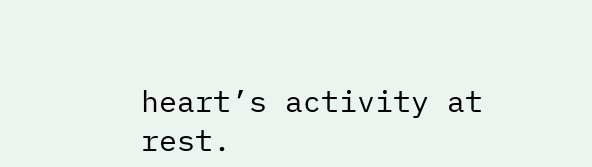heart’s activity at rest.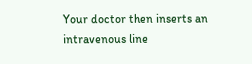Your doctor then inserts an intravenous line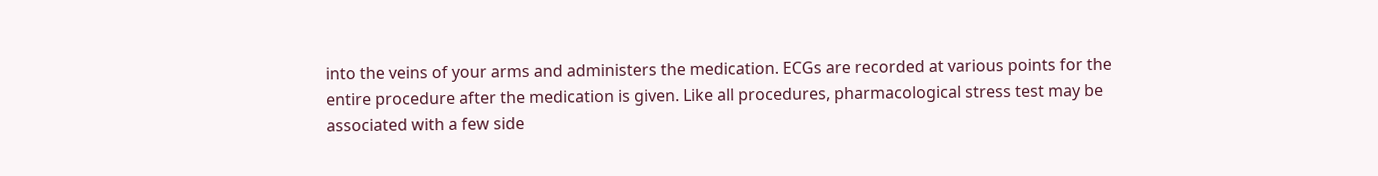into the veins of your arms and administers the medication. ECGs are recorded at various points for the entire procedure after the medication is given. Like all procedures, pharmacological stress test may be associated with a few side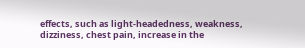effects, such as light-headedness, weakness, dizziness, chest pain, increase in the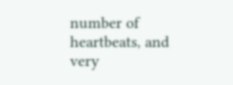number of heartbeats, and very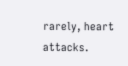rarely, heart attacks.